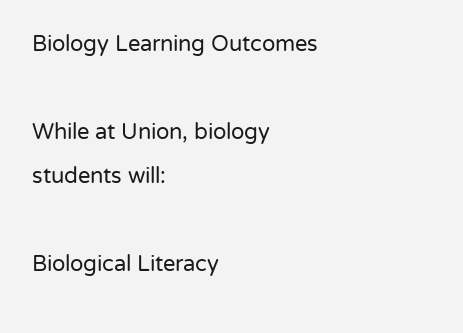Biology Learning Outcomes

While at Union, biology students will:

Biological Literacy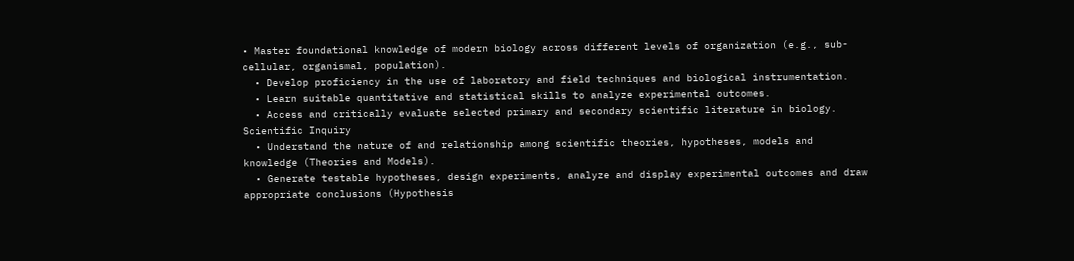• Master foundational knowledge of modern biology across different levels of organization (e.g., sub-cellular, organismal, population).
  • Develop proficiency in the use of laboratory and field techniques and biological instrumentation.
  • Learn suitable quantitative and statistical skills to analyze experimental outcomes.
  • Access and critically evaluate selected primary and secondary scientific literature in biology.
Scientific Inquiry
  • Understand the nature of and relationship among scientific theories, hypotheses, models and knowledge (Theories and Models).
  • Generate testable hypotheses, design experiments, analyze and display experimental outcomes and draw appropriate conclusions (Hypothesis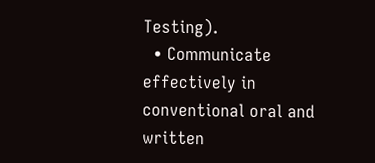Testing).
  • Communicate effectively in conventional oral and written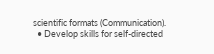scientific formats (Communication).
  • Develop skills for self-directed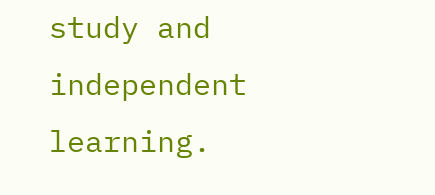study and independent learning.